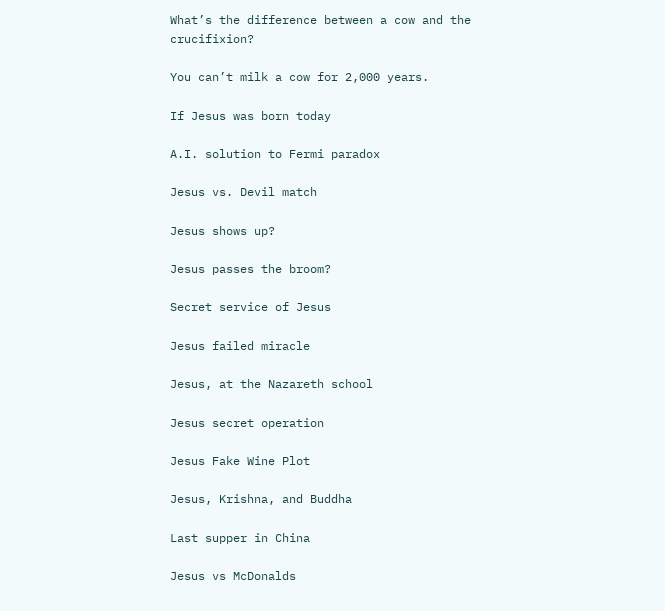What’s the difference between a cow and the crucifixion?

You can’t milk a cow for 2,000 years.

If Jesus was born today

A.I. solution to Fermi paradox

Jesus vs. Devil match

Jesus shows up?

Jesus passes the broom?

Secret service of Jesus

Jesus failed miracle

Jesus, at the Nazareth school

Jesus secret operation

Jesus Fake Wine Plot

Jesus, Krishna, and Buddha

Last supper in China

Jesus vs McDonalds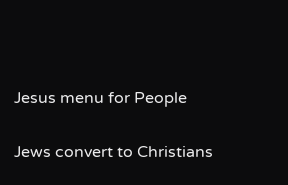Jesus menu for People

Jews convert to Christians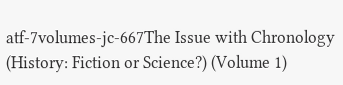atf-7volumes-jc-667The Issue with Chronology (History: Fiction or Science?) (Volume 1)